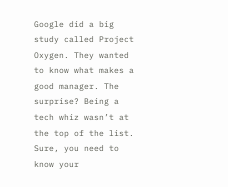Google did a big study called Project Oxygen. They wanted to know what makes a good manager. The surprise? Being a tech whiz wasn’t at the top of the list. Sure, you need to know your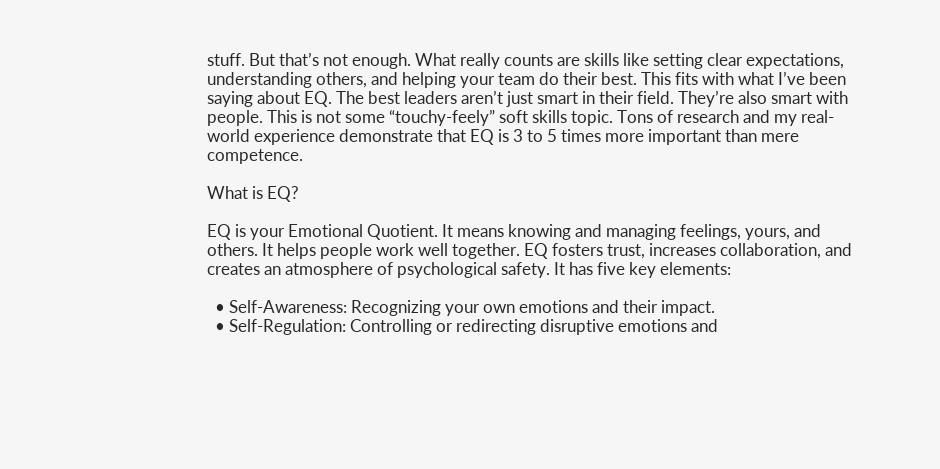stuff. But that’s not enough. What really counts are skills like setting clear expectations, understanding others, and helping your team do their best. This fits with what I’ve been saying about EQ. The best leaders aren’t just smart in their field. They’re also smart with people. This is not some “touchy-feely” soft skills topic. Tons of research and my real-world experience demonstrate that EQ is 3 to 5 times more important than mere competence.

What is EQ?

EQ is your Emotional Quotient. It means knowing and managing feelings, yours, and others. It helps people work well together. EQ fosters trust, increases collaboration, and creates an atmosphere of psychological safety. It has five key elements:

  • Self-Awareness: Recognizing your own emotions and their impact.
  • Self-Regulation: Controlling or redirecting disruptive emotions and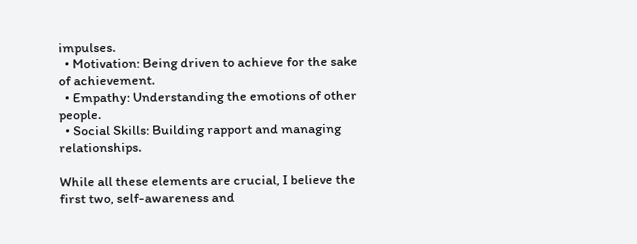impulses.
  • Motivation: Being driven to achieve for the sake of achievement.
  • Empathy: Understanding the emotions of other people.
  • Social Skills: Building rapport and managing relationships.

While all these elements are crucial, I believe the first two, self-awareness and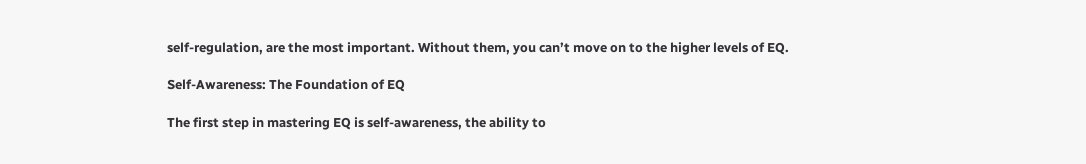self-regulation, are the most important. Without them, you can’t move on to the higher levels of EQ.

Self-Awareness: The Foundation of EQ

The first step in mastering EQ is self-awareness, the ability to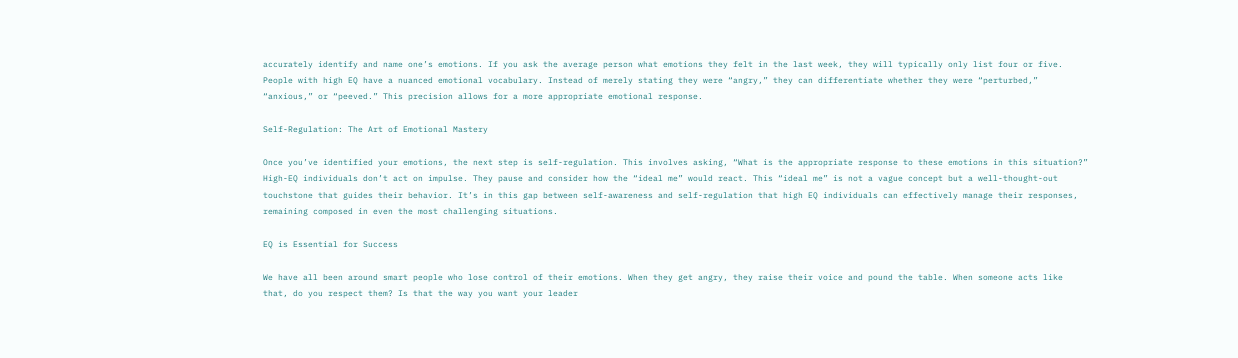accurately identify and name one’s emotions. If you ask the average person what emotions they felt in the last week, they will typically only list four or five. People with high EQ have a nuanced emotional vocabulary. Instead of merely stating they were “angry,” they can differentiate whether they were “perturbed,” “anxious,” or “peeved.” This precision allows for a more appropriate emotional response.

Self-Regulation: The Art of Emotional Mastery

Once you’ve identified your emotions, the next step is self-regulation. This involves asking, “What is the appropriate response to these emotions in this situation?” High-EQ individuals don’t act on impulse. They pause and consider how the “ideal me” would react. This “ideal me” is not a vague concept but a well-thought-out touchstone that guides their behavior. It’s in this gap between self-awareness and self-regulation that high EQ individuals can effectively manage their responses, remaining composed in even the most challenging situations.

EQ is Essential for Success

We have all been around smart people who lose control of their emotions. When they get angry, they raise their voice and pound the table. When someone acts like that, do you respect them? Is that the way you want your leader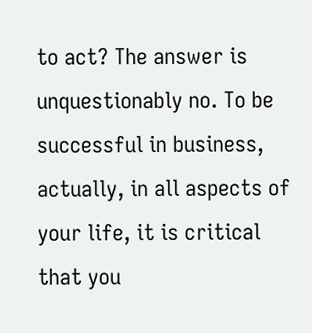to act? The answer is unquestionably no. To be successful in business, actually, in all aspects of your life, it is critical that you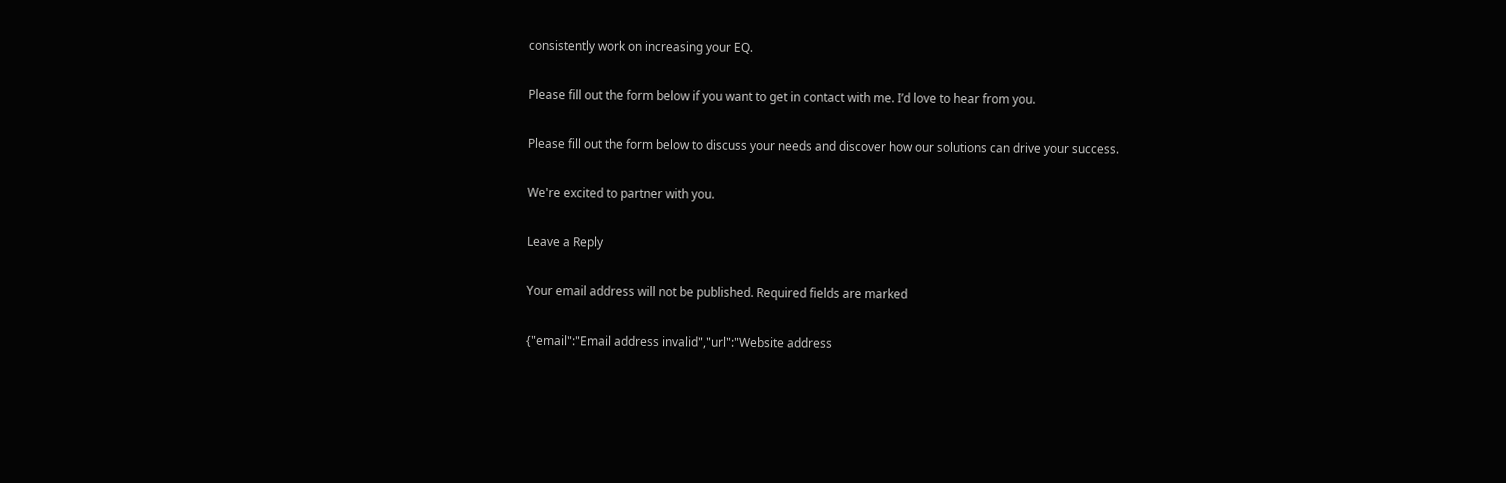consistently work on increasing your EQ.

Please fill out the form below if you want to get in contact with me. I’d love to hear from you.

Please fill out the form below to discuss your needs and discover how our solutions can drive your success.

We're excited to partner with you.

Leave a Reply

Your email address will not be published. Required fields are marked

{"email":"Email address invalid","url":"Website address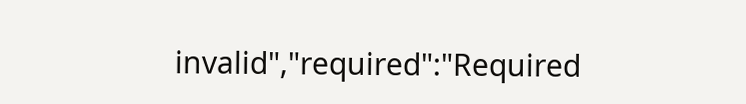invalid","required":"Required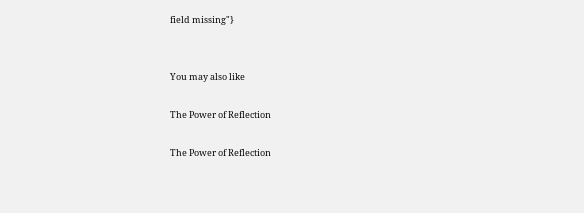field missing"}


You may also like

The Power of Reflection

The Power of Reflection